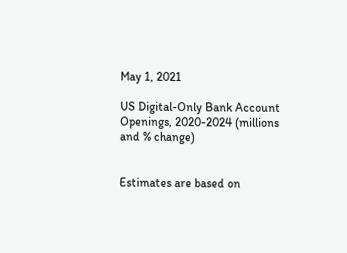May 1, 2021

US Digital-Only Bank Account Openings, 2020-2024 (millions and % change)


Estimates are based on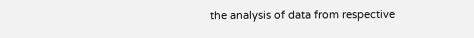the analysis of data from respective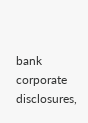bank corporate disclosures,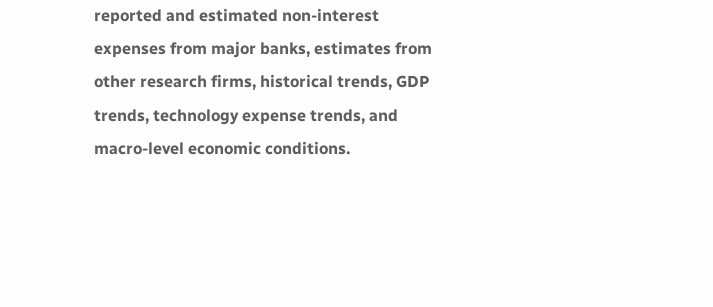reported and estimated non-interest expenses from major banks, estimates from other research firms, historical trends, GDP trends, technology expense trends, and macro-level economic conditions.